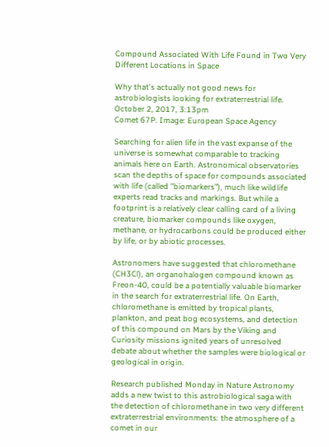Compound Associated With Life Found in Two Very Different Locations in Space

Why that's actually not good news for astrobiologists looking for extraterrestrial life.
October 2, 2017, 3:13pm
Comet 67P. Image: European Space Agency

Searching for alien life in the vast expanse of the universe is somewhat comparable to tracking animals here on Earth. Astronomical observatories scan the depths of space for compounds associated with life (called "biomarkers"), much like wildlife experts read tracks and markings. But while a footprint is a relatively clear calling card of a living creature, biomarker compounds like oxygen, methane, or hydrocarbons could be produced either by life, or by abiotic processes.

Astronomers have suggested that chloromethane (CH3Cl), an organohalogen compound known as Freon-40, could be a potentially valuable biomarker in the search for extraterrestrial life. On Earth, chloromethane is emitted by tropical plants, plankton, and peat bog ecosystems, and detection of this compound on Mars by the Viking and Curiosity missions ignited years of unresolved debate about whether the samples were biological or geological in origin.

Research published Monday in Nature Astronomy adds a new twist to this astrobiological saga with the detection of chloromethane in two very different extraterrestrial environments: the atmosphere of a comet in our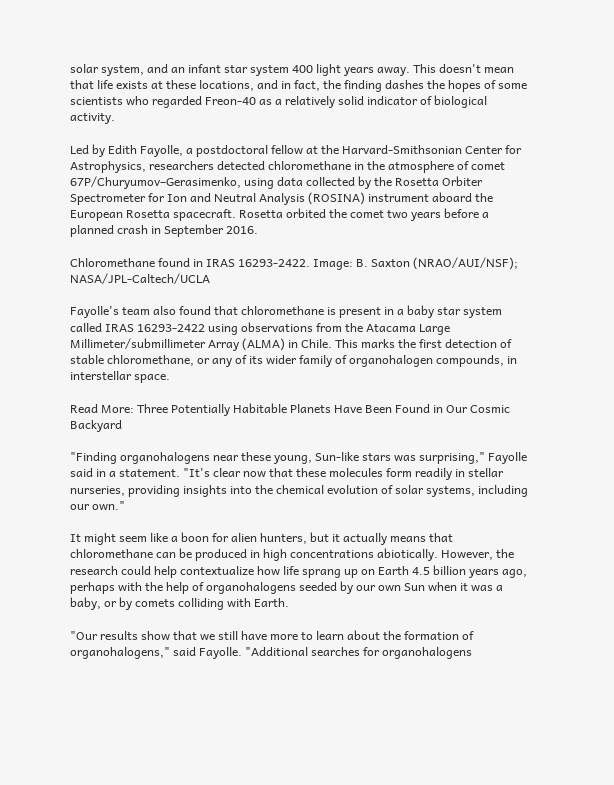solar system, and an infant star system 400 light years away. This doesn't mean that life exists at these locations, and in fact, the finding dashes the hopes of some scientists who regarded Freon-40 as a relatively solid indicator of biological activity.

Led by Edith Fayolle, a postdoctoral fellow at the Harvard-Smithsonian Center for Astrophysics, researchers detected chloromethane in the atmosphere of comet 67P/Churyumov–Gerasimenko, using data collected by the Rosetta Orbiter Spectrometer for Ion and Neutral Analysis (ROSINA) instrument aboard the European Rosetta spacecraft. Rosetta orbited the comet two years before a planned crash in September 2016.

Chloromethane found in IRAS 16293-2422. Image: B. Saxton (NRAO/AUI/NSF); NASA/JPL-Caltech/UCLA

Fayolle's team also found that chloromethane is present in a baby star system called IRAS 16293-2422 using observations from the Atacama Large Millimeter/submillimeter Array (ALMA) in Chile. This marks the first detection of stable chloromethane, or any of its wider family of organohalogen compounds, in interstellar space.

Read More: Three Potentially Habitable Planets Have Been Found in Our Cosmic Backyard

"Finding organohalogens near these young, Sun-like stars was surprising," Fayolle said in a statement. "It's clear now that these molecules form readily in stellar nurseries, providing insights into the chemical evolution of solar systems, including our own."

It might seem like a boon for alien hunters, but it actually means that chloromethane can be produced in high concentrations abiotically. However, the research could help contextualize how life sprang up on Earth 4.5 billion years ago, perhaps with the help of organohalogens seeded by our own Sun when it was a baby, or by comets colliding with Earth.

"Our results show that we still have more to learn about the formation of organohalogens," said Fayolle. "Additional searches for organohalogens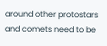around other protostars and comets need to be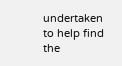undertaken to help find the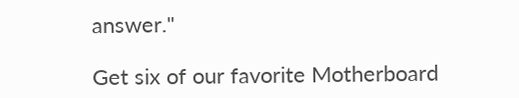answer."

Get six of our favorite Motherboard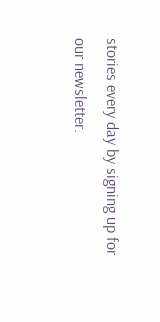stories every day by signing up for our newsletter.